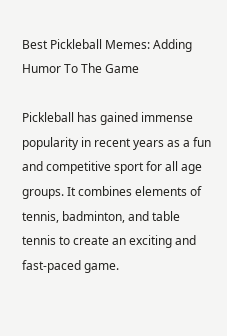Best Pickleball Memes: Adding Humor To The Game

Pickleball has gained immense popularity in recent years as a fun and competitive sport for all age groups. It combines elements of tennis, badminton, and table tennis to create an exciting and fast-paced game.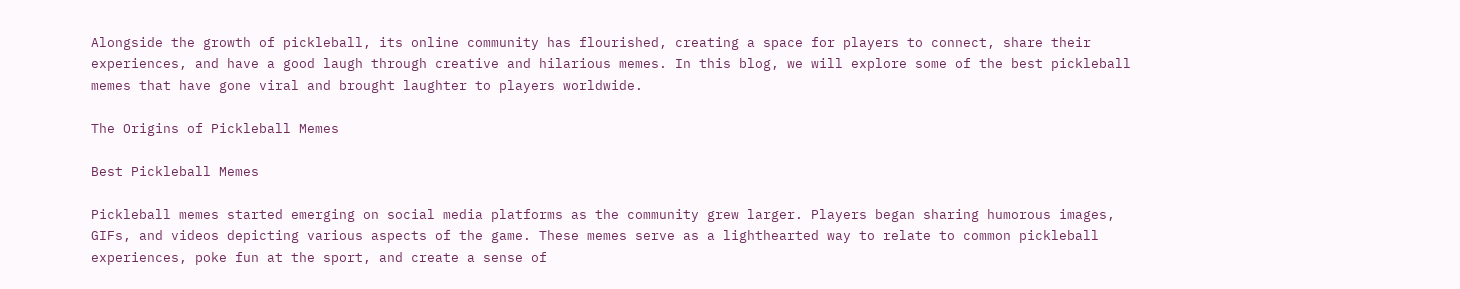Alongside the growth of pickleball, its online community has flourished, creating a space for players to connect, share their experiences, and have a good laugh through creative and hilarious memes. In this blog, we will explore some of the best pickleball memes that have gone viral and brought laughter to players worldwide.

The Origins of Pickleball Memes

Best Pickleball Memes

Pickleball memes started emerging on social media platforms as the community grew larger. Players began sharing humorous images, GIFs, and videos depicting various aspects of the game. These memes serve as a lighthearted way to relate to common pickleball experiences, poke fun at the sport, and create a sense of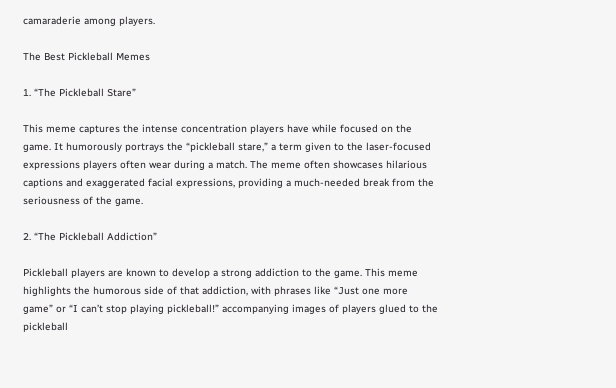camaraderie among players.

The Best Pickleball Memes

1. “The Pickleball Stare”

This meme captures the intense concentration players have while focused on the game. It humorously portrays the “pickleball stare,” a term given to the laser-focused expressions players often wear during a match. The meme often showcases hilarious captions and exaggerated facial expressions, providing a much-needed break from the seriousness of the game.

2. “The Pickleball Addiction”

Pickleball players are known to develop a strong addiction to the game. This meme highlights the humorous side of that addiction, with phrases like “Just one more game” or “I can’t stop playing pickleball!” accompanying images of players glued to the pickleball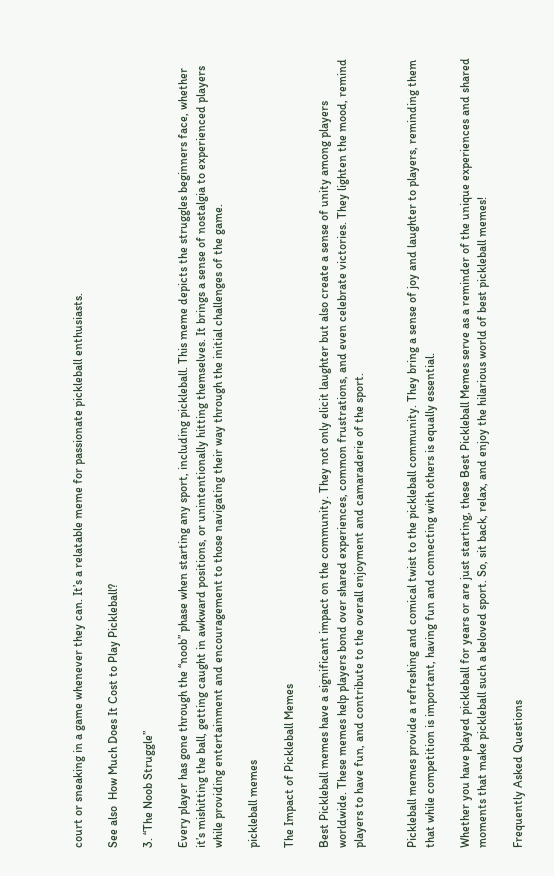court or sneaking in a game whenever they can. It’s a relatable meme for passionate pickleball enthusiasts.

See also  How Much Does It Cost to Play Pickleball?

3. “The Noob Struggle”

Every player has gone through the “noob” phase when starting any sport, including pickleball. This meme depicts the struggles beginners face, whether it’s mishitting the ball, getting caught in awkward positions, or unintentionally hitting themselves. It brings a sense of nostalgia to experienced players while providing entertainment and encouragement to those navigating their way through the initial challenges of the game.

pickleball memes

The Impact of Pickleball Memes

Best Pickleball memes have a significant impact on the community. They not only elicit laughter but also create a sense of unity among players worldwide. These memes help players bond over shared experiences, common frustrations, and even celebrate victories. They lighten the mood, remind players to have fun, and contribute to the overall enjoyment and camaraderie of the sport.


Pickleball memes provide a refreshing and comical twist to the pickleball community. They bring a sense of joy and laughter to players, reminding them that while competition is important, having fun and connecting with others is equally essential.

Whether you have played pickleball for years or are just starting, these Best Pickleball Memes serve as a reminder of the unique experiences and shared moments that make pickleball such a beloved sport. So, sit back, relax, and enjoy the hilarious world of best pickleball memes!

Frequently Asked Questions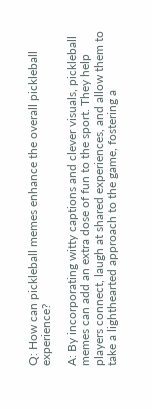Q: How can pickleball memes enhance the overall pickleball experience?

A: By incorporating witty captions and clever visuals, pickleball memes can add an extra dose of fun to the sport. They help players connect, laugh at shared experiences, and allow them to take a lighthearted approach to the game, fostering a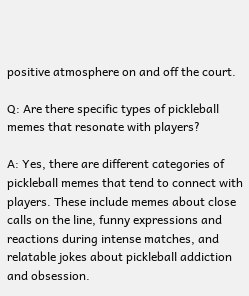positive atmosphere on and off the court.

Q: Are there specific types of pickleball memes that resonate with players?

A: Yes, there are different categories of pickleball memes that tend to connect with players. These include memes about close calls on the line, funny expressions and reactions during intense matches, and relatable jokes about pickleball addiction and obsession.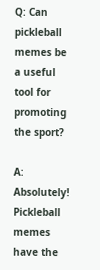Q: Can pickleball memes be a useful tool for promoting the sport?

A: Absolutely! Pickleball memes have the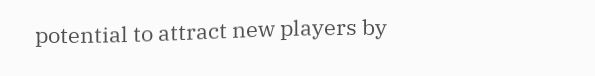potential to attract new players by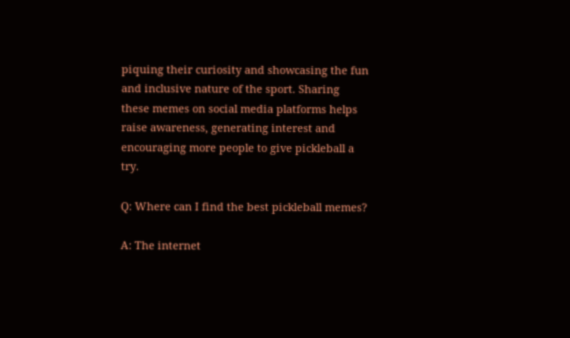piquing their curiosity and showcasing the fun and inclusive nature of the sport. Sharing these memes on social media platforms helps raise awareness, generating interest and encouraging more people to give pickleball a try.

Q: Where can I find the best pickleball memes?

A: The internet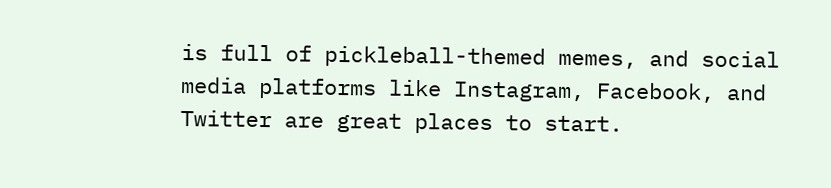is full of pickleball-themed memes, and social media platforms like Instagram, Facebook, and Twitter are great places to start.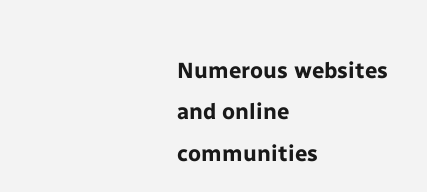Numerous websites and online communities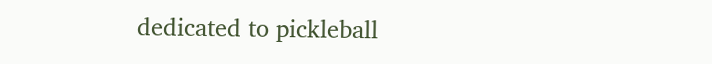dedicated to pickleball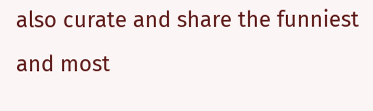also curate and share the funniest and most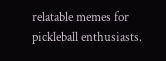relatable memes for pickleball enthusiasts.